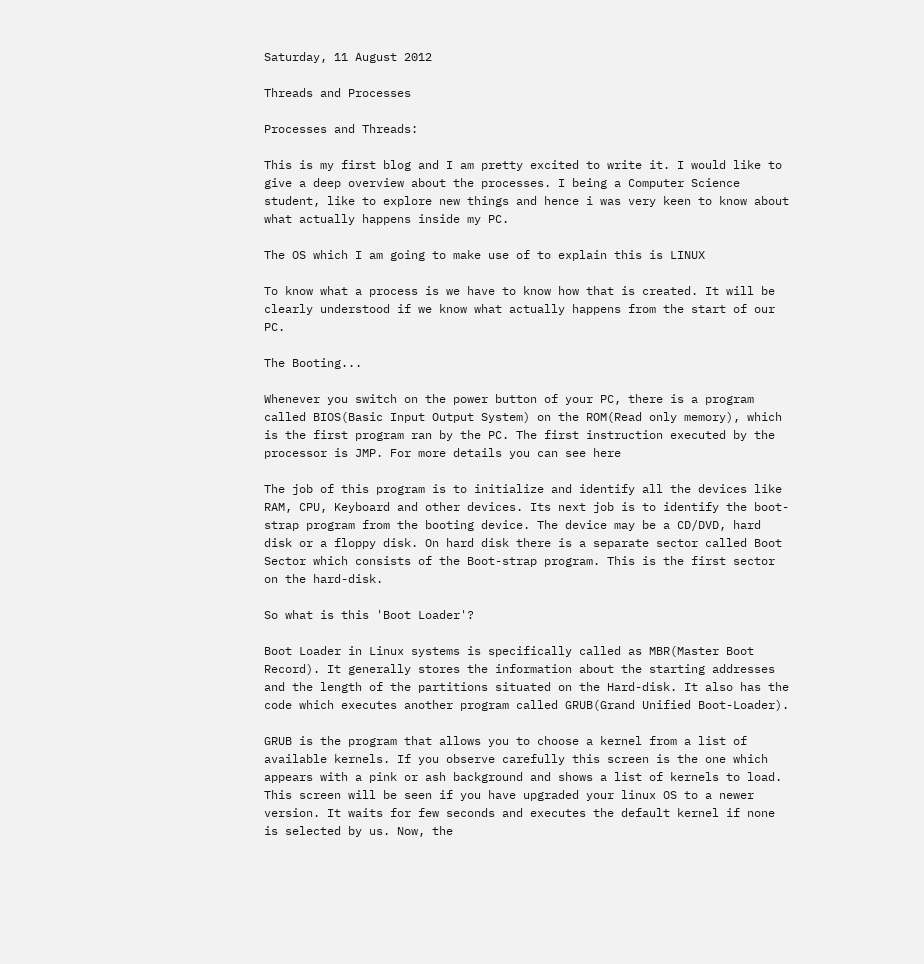Saturday, 11 August 2012

Threads and Processes

Processes and Threads:

This is my first blog and I am pretty excited to write it. I would like to give a deep overview about the processes. I being a Computer Science student, like to explore new things and hence i was very keen to know about what actually happens inside my PC.

The OS which I am going to make use of to explain this is LINUX

To know what a process is we have to know how that is created. It will be clearly understood if we know what actually happens from the start of our PC.

The Booting...

Whenever you switch on the power button of your PC, there is a program called BIOS(Basic Input Output System) on the ROM(Read only memory), which is the first program ran by the PC. The first instruction executed by the processor is JMP. For more details you can see here

The job of this program is to initialize and identify all the devices like RAM, CPU, Keyboard and other devices. Its next job is to identify the boot-strap program from the booting device. The device may be a CD/DVD, hard disk or a floppy disk. On hard disk there is a separate sector called Boot Sector which consists of the Boot-strap program. This is the first sector on the hard-disk.

So what is this 'Boot Loader'?

Boot Loader in Linux systems is specifically called as MBR(Master Boot Record). It generally stores the information about the starting addresses and the length of the partitions situated on the Hard-disk. It also has the code which executes another program called GRUB(Grand Unified Boot-Loader).

GRUB is the program that allows you to choose a kernel from a list of available kernels. If you observe carefully this screen is the one which appears with a pink or ash background and shows a list of kernels to load. This screen will be seen if you have upgraded your linux OS to a newer version. It waits for few seconds and executes the default kernel if none is selected by us. Now, the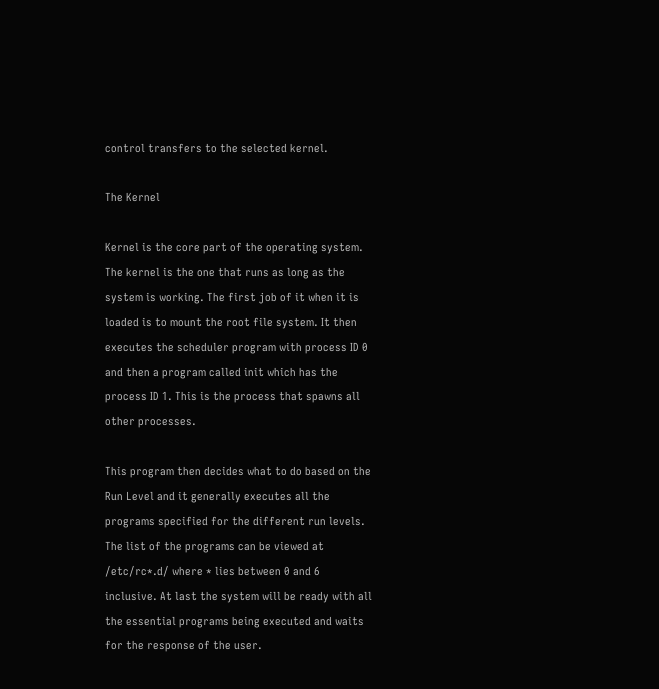control transfers to the selected kernel.

The Kernel

Kernel is the core part of the operating system. The kernel is the one that runs as long as the system is working. The first job of it when it is loaded is to mount the root file system. It then executes the scheduler program with process ID 0 and then a program called init which has the process ID 1. This is the process that spawns all other processes.

This program then decides what to do based on the Run Level and it generally executes all the programs specified for the different run levels. The list of the programs can be viewed at /etc/rc*.d/ where * lies between 0 and 6 inclusive. At last the system will be ready with all the essential programs being executed and waits for the response of the user.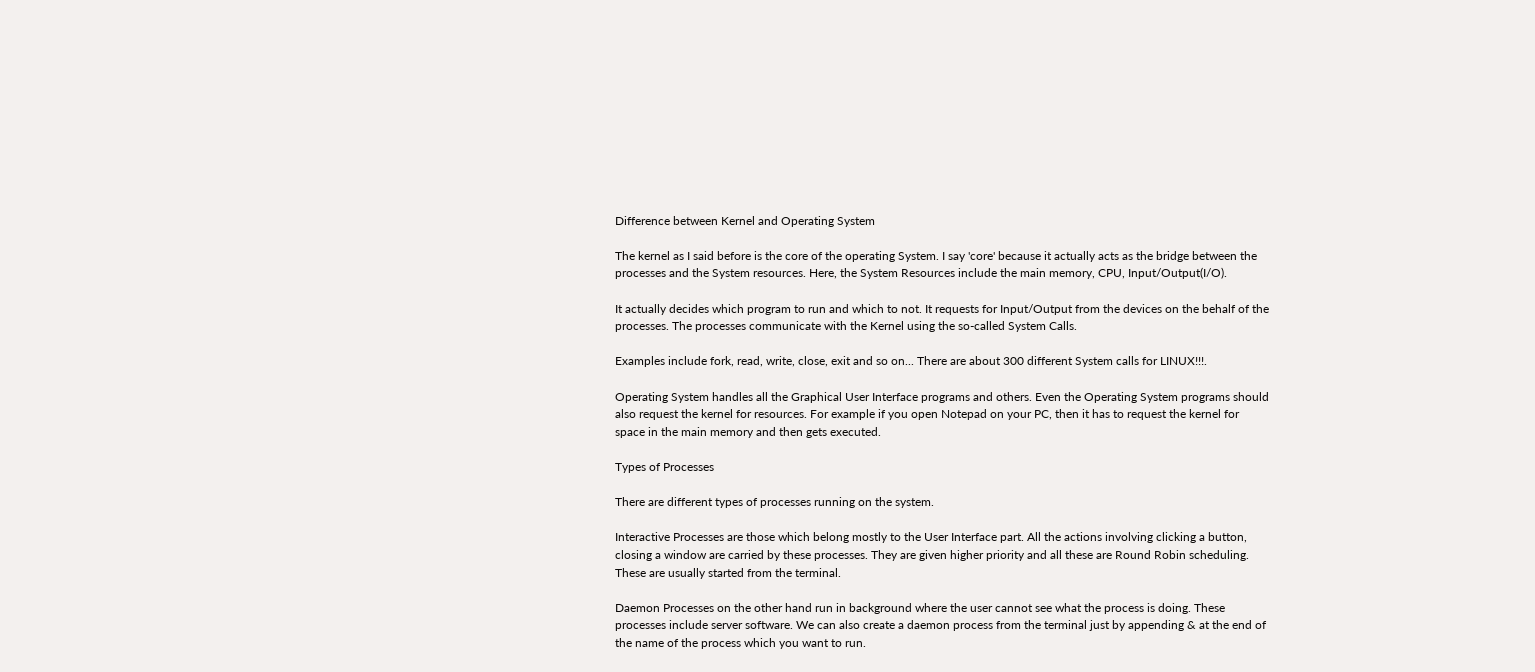Difference between Kernel and Operating System

The kernel as I said before is the core of the operating System. I say 'core' because it actually acts as the bridge between the processes and the System resources. Here, the System Resources include the main memory, CPU, Input/Output(I/O).

It actually decides which program to run and which to not. It requests for Input/Output from the devices on the behalf of the processes. The processes communicate with the Kernel using the so-called System Calls.

Examples include fork, read, write, close, exit and so on... There are about 300 different System calls for LINUX!!!.

Operating System handles all the Graphical User Interface programs and others. Even the Operating System programs should also request the kernel for resources. For example if you open Notepad on your PC, then it has to request the kernel for space in the main memory and then gets executed.

Types of Processes

There are different types of processes running on the system.

Interactive Processes are those which belong mostly to the User Interface part. All the actions involving clicking a button, closing a window are carried by these processes. They are given higher priority and all these are Round Robin scheduling. These are usually started from the terminal.

Daemon Processes on the other hand run in background where the user cannot see what the process is doing. These processes include server software. We can also create a daemon process from the terminal just by appending & at the end of the name of the process which you want to run.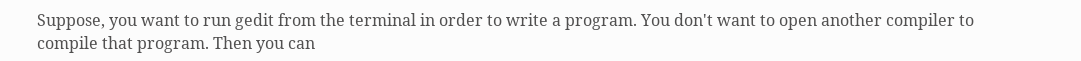Suppose, you want to run gedit from the terminal in order to write a program. You don't want to open another compiler to compile that program. Then you can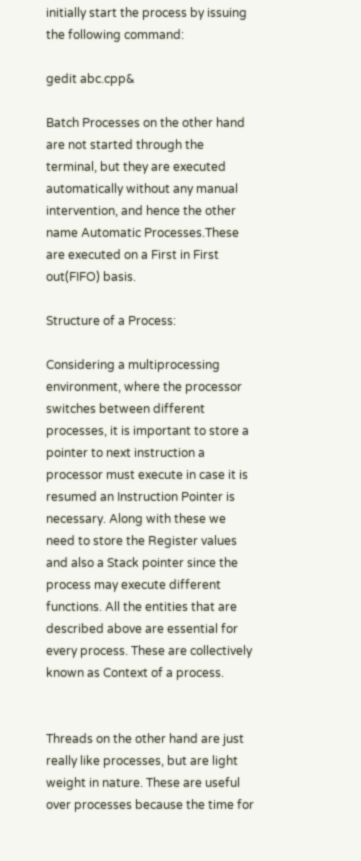initially start the process by issuing the following command:

gedit abc.cpp&

Batch Processes on the other hand are not started through the terminal, but they are executed automatically without any manual intervention, and hence the other name Automatic Processes.These are executed on a First in First out(FIFO) basis.

Structure of a Process:

Considering a multiprocessing environment, where the processor switches between different processes, it is important to store a pointer to next instruction a processor must execute in case it is resumed an Instruction Pointer is necessary. Along with these we need to store the Register values and also a Stack pointer since the process may execute different functions. All the entities that are described above are essential for every process. These are collectively known as Context of a process.


Threads on the other hand are just really like processes, but are light weight in nature. These are useful over processes because the time for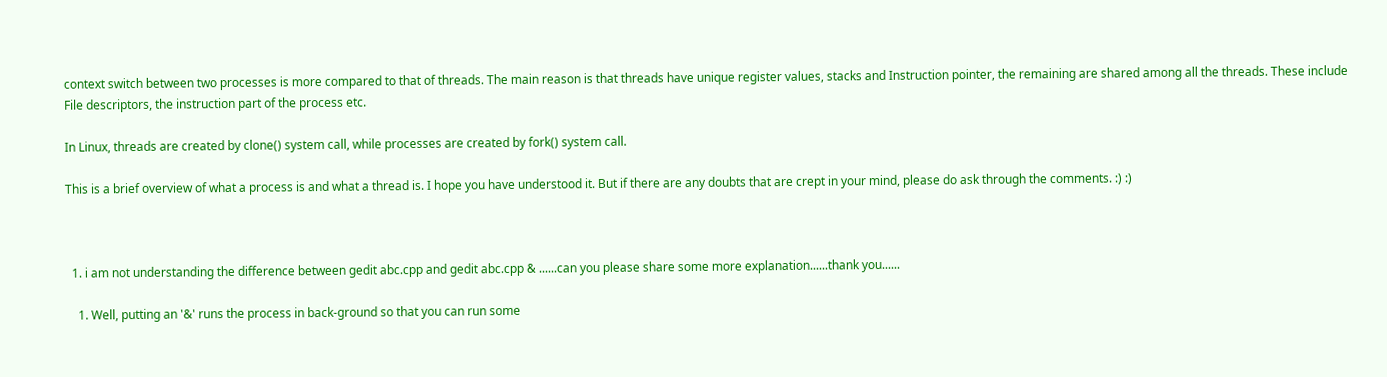context switch between two processes is more compared to that of threads. The main reason is that threads have unique register values, stacks and Instruction pointer, the remaining are shared among all the threads. These include File descriptors, the instruction part of the process etc.

In Linux, threads are created by clone() system call, while processes are created by fork() system call.

This is a brief overview of what a process is and what a thread is. I hope you have understood it. But if there are any doubts that are crept in your mind, please do ask through the comments. :) :)



  1. i am not understanding the difference between gedit abc.cpp and gedit abc.cpp & ......can you please share some more explanation......thank you......

    1. Well, putting an '&' runs the process in back-ground so that you can run some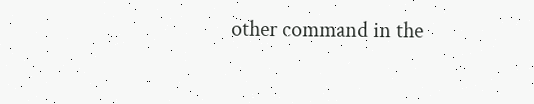other command in the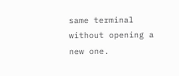same terminal without opening a new one.